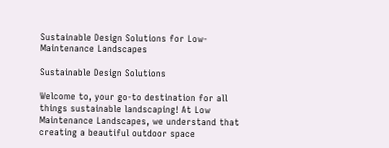Sustainable Design Solutions for Low-Maintenance Landscapes

Sustainable Design Solutions

Welcome to, your go-to destination for all things sustainable landscaping! At Low Maintenance Landscapes, we understand that creating a beautiful outdoor space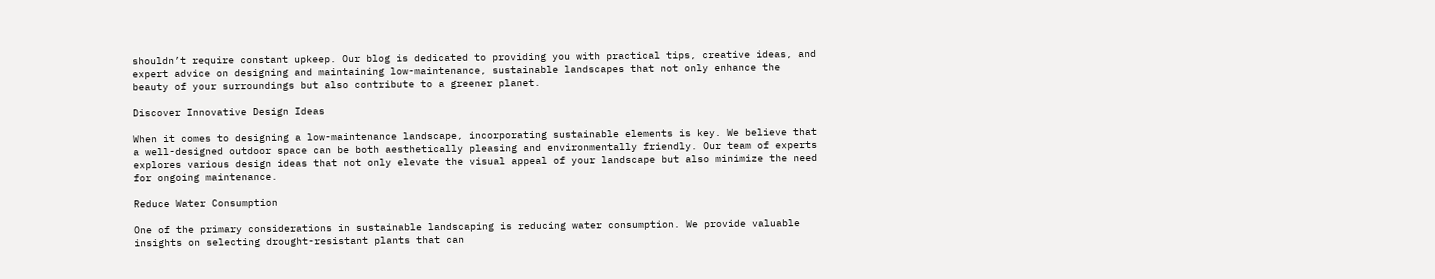shouldn’t require constant upkeep. Our blog is dedicated to providing you with practical tips, creative ideas, and expert advice on designing and maintaining low-maintenance, sustainable landscapes that not only enhance the beauty of your surroundings but also contribute to a greener planet.

Discover Innovative Design Ideas

When it comes to designing a low-maintenance landscape, incorporating sustainable elements is key. We believe that a well-designed outdoor space can be both aesthetically pleasing and environmentally friendly. Our team of experts explores various design ideas that not only elevate the visual appeal of your landscape but also minimize the need for ongoing maintenance.

Reduce Water Consumption

One of the primary considerations in sustainable landscaping is reducing water consumption. We provide valuable insights on selecting drought-resistant plants that can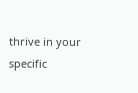thrive in your specific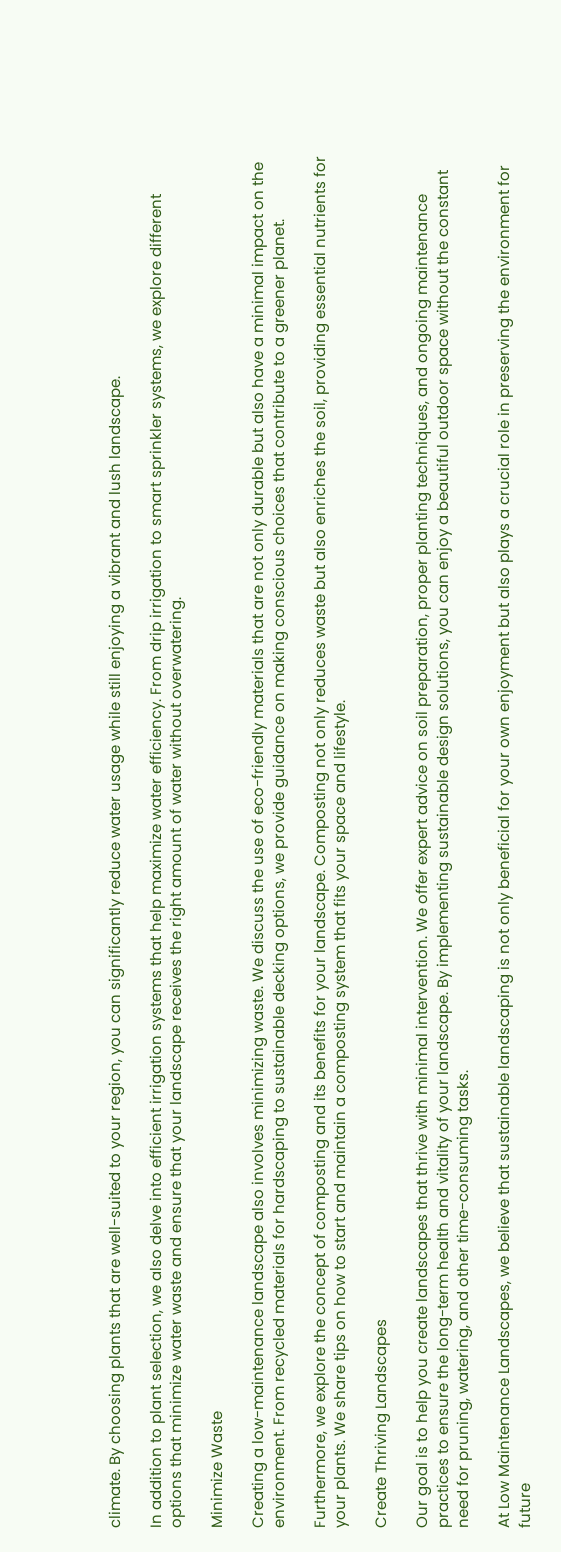climate. By choosing plants that are well-suited to your region, you can significantly reduce water usage while still enjoying a vibrant and lush landscape.

In addition to plant selection, we also delve into efficient irrigation systems that help maximize water efficiency. From drip irrigation to smart sprinkler systems, we explore different options that minimize water waste and ensure that your landscape receives the right amount of water without overwatering.

Minimize Waste

Creating a low-maintenance landscape also involves minimizing waste. We discuss the use of eco-friendly materials that are not only durable but also have a minimal impact on the environment. From recycled materials for hardscaping to sustainable decking options, we provide guidance on making conscious choices that contribute to a greener planet.

Furthermore, we explore the concept of composting and its benefits for your landscape. Composting not only reduces waste but also enriches the soil, providing essential nutrients for your plants. We share tips on how to start and maintain a composting system that fits your space and lifestyle.

Create Thriving Landscapes

Our goal is to help you create landscapes that thrive with minimal intervention. We offer expert advice on soil preparation, proper planting techniques, and ongoing maintenance practices to ensure the long-term health and vitality of your landscape. By implementing sustainable design solutions, you can enjoy a beautiful outdoor space without the constant need for pruning, watering, and other time-consuming tasks.

At Low Maintenance Landscapes, we believe that sustainable landscaping is not only beneficial for your own enjoyment but also plays a crucial role in preserving the environment for future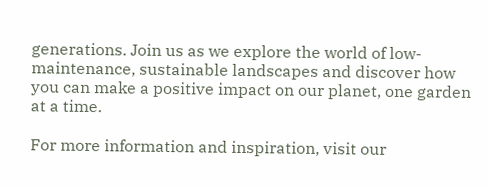generations. Join us as we explore the world of low-maintenance, sustainable landscapes and discover how you can make a positive impact on our planet, one garden at a time.

For more information and inspiration, visit our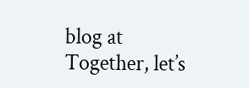blog at Together, let’s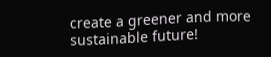create a greener and more sustainable future!